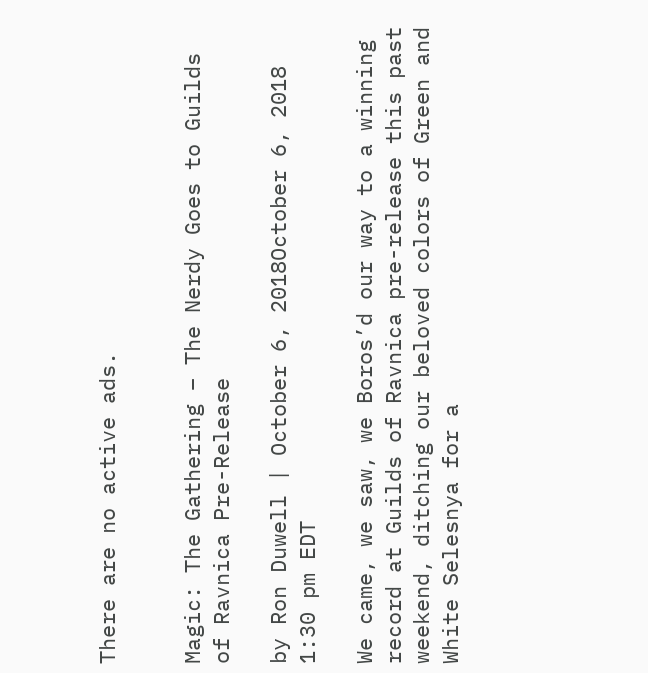There are no active ads.


Magic: The Gathering – The Nerdy Goes to Guilds of Ravnica Pre-Release

by Ron Duwell | October 6, 2018October 6, 2018 1:30 pm EDT

We came, we saw, we Boros’d our way to a winning record at Guilds of Ravnica pre-release this past weekend, ditching our beloved colors of Green and White Selesnya for a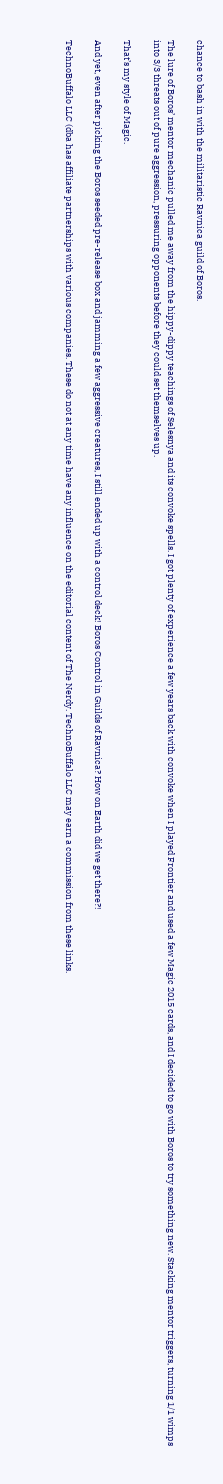chance to bash in with the militaristic Ravnica guild of Boros.

The lure of Boros’ mentor mechanic pulled me away from the hippy-dippy teachings of Selesnya and its convoke spells. I got plenty of experience a few years back with convoke when I played Frontier and used a few Magic 2015 cards, and I decided to go with Boros to try something new. Stacking mentor triggers, turning 1/1 wimps into 3/3 threats out of pure aggression, pressuring opponents before they could set themselves up.

That’s my style of Magic.

And yet, even after picking the Boros seeded pre-release box and jamming a few aggressive creatures, I still ended up with a control deck! Boros Control in Guilds of Ravnica? How on Earth did we get there?!

TechnoBuffalo LLC (dba has affiliate partnerships with various companies. These do not at any time have any influence on the editorial content of The Nerdy. TechnoBuffalo LLC may earn a commission from these links.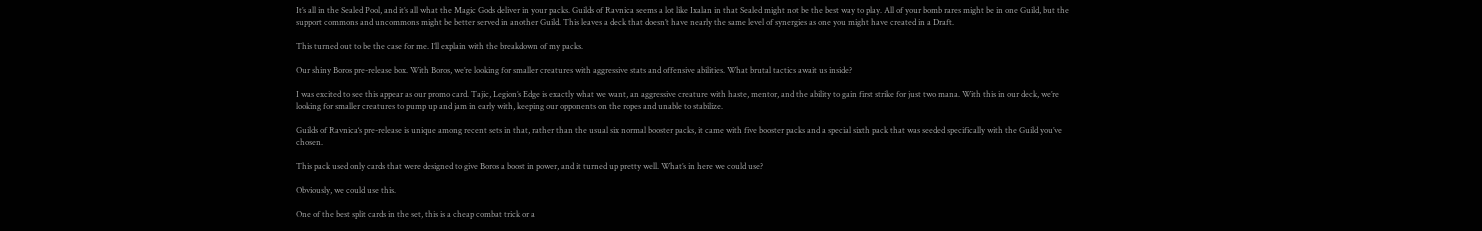It’s all in the Sealed Pool, and it’s all what the Magic Gods deliver in your packs. Guilds of Ravnica seems a lot like Ixalan in that Sealed might not be the best way to play. All of your bomb rares might be in one Guild, but the support commons and uncommons might be better served in another Guild. This leaves a deck that doesn’t have nearly the same level of synergies as one you might have created in a Draft.

This turned out to be the case for me. I’ll explain with the breakdown of my packs.

Our shiny Boros pre-release box. With Boros, we’re looking for smaller creatures with aggressive stats and offensive abilities. What brutal tactics await us inside?

I was excited to see this appear as our promo card. Tajic, Legion’s Edge is exactly what we want, an aggressive creature with haste, mentor, and the ability to gain first strike for just two mana. With this in our deck, we’re looking for smaller creatures to pump up and jam in early with, keeping our opponents on the ropes and unable to stabilize.

Guilds of Ravnica‘s pre-release is unique among recent sets in that, rather than the usual six normal booster packs, it came with five booster packs and a special sixth pack that was seeded specifically with the Guild you’ve chosen.

This pack used only cards that were designed to give Boros a boost in power, and it turned up pretty well. What’s in here we could use?

Obviously, we could use this.

One of the best split cards in the set, this is a cheap combat trick or a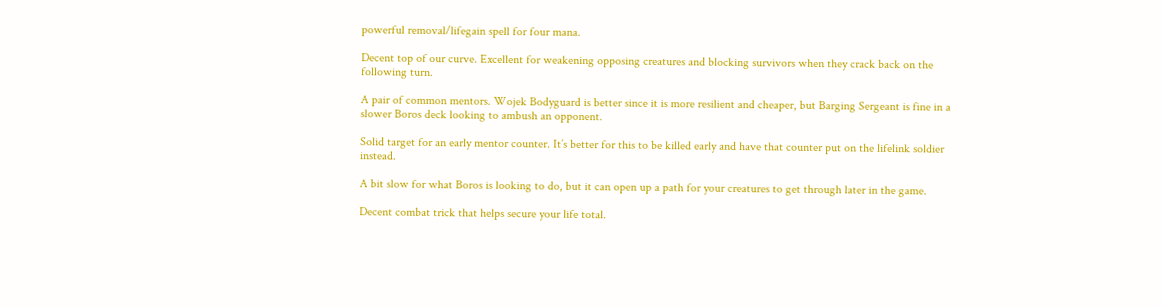powerful removal/lifegain spell for four mana.

Decent top of our curve. Excellent for weakening opposing creatures and blocking survivors when they crack back on the following turn.

A pair of common mentors. Wojek Bodyguard is better since it is more resilient and cheaper, but Barging Sergeant is fine in a slower Boros deck looking to ambush an opponent.

Solid target for an early mentor counter. It’s better for this to be killed early and have that counter put on the lifelink soldier instead.

A bit slow for what Boros is looking to do, but it can open up a path for your creatures to get through later in the game.

Decent combat trick that helps secure your life total.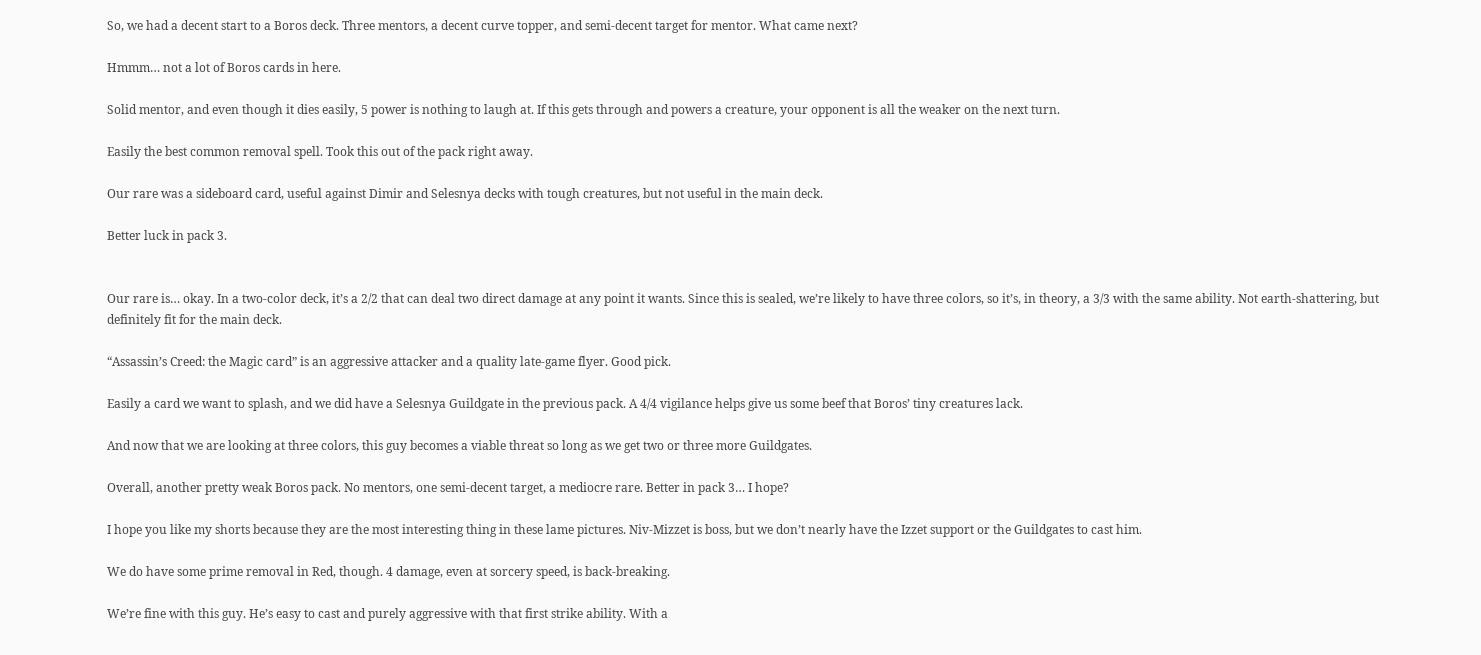So, we had a decent start to a Boros deck. Three mentors, a decent curve topper, and semi-decent target for mentor. What came next?

Hmmm… not a lot of Boros cards in here.

Solid mentor, and even though it dies easily, 5 power is nothing to laugh at. If this gets through and powers a creature, your opponent is all the weaker on the next turn.

Easily the best common removal spell. Took this out of the pack right away.

Our rare was a sideboard card, useful against Dimir and Selesnya decks with tough creatures, but not useful in the main deck.

Better luck in pack 3.


Our rare is… okay. In a two-color deck, it’s a 2/2 that can deal two direct damage at any point it wants. Since this is sealed, we’re likely to have three colors, so it’s, in theory, a 3/3 with the same ability. Not earth-shattering, but definitely fit for the main deck.

“Assassin’s Creed: the Magic card” is an aggressive attacker and a quality late-game flyer. Good pick.

Easily a card we want to splash, and we did have a Selesnya Guildgate in the previous pack. A 4/4 vigilance helps give us some beef that Boros’ tiny creatures lack.

And now that we are looking at three colors, this guy becomes a viable threat so long as we get two or three more Guildgates.

Overall, another pretty weak Boros pack. No mentors, one semi-decent target, a mediocre rare. Better in pack 3… I hope?

I hope you like my shorts because they are the most interesting thing in these lame pictures. Niv-Mizzet is boss, but we don’t nearly have the Izzet support or the Guildgates to cast him.

We do have some prime removal in Red, though. 4 damage, even at sorcery speed, is back-breaking.

We’re fine with this guy. He’s easy to cast and purely aggressive with that first strike ability. With a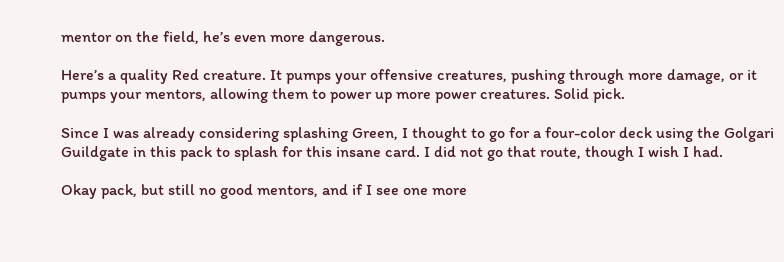mentor on the field, he’s even more dangerous.

Here’s a quality Red creature. It pumps your offensive creatures, pushing through more damage, or it pumps your mentors, allowing them to power up more power creatures. Solid pick.

Since I was already considering splashing Green, I thought to go for a four-color deck using the Golgari Guildgate in this pack to splash for this insane card. I did not go that route, though I wish I had.

Okay pack, but still no good mentors, and if I see one more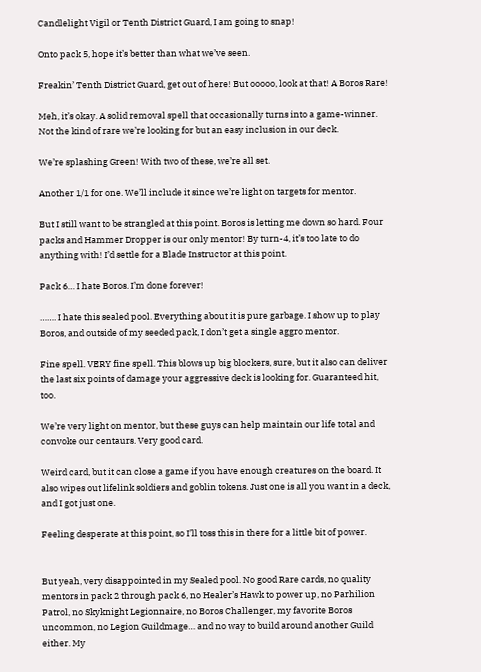Candlelight Vigil or Tenth District Guard, I am going to snap!

Onto pack 5, hope it’s better than what we’ve seen.

Freakin’ Tenth District Guard, get out of here! But ooooo, look at that! A Boros Rare!

Meh, it’s okay. A solid removal spell that occasionally turns into a game-winner. Not the kind of rare we’re looking for but an easy inclusion in our deck.

We’re splashing Green! With two of these, we’re all set.

Another 1/1 for one. We’ll include it since we’re light on targets for mentor.

But I still want to be strangled at this point. Boros is letting me down so hard. Four packs and Hammer Dropper is our only mentor! By turn-4, it’s too late to do anything with! I’d settle for a Blade Instructor at this point.

Pack 6… I hate Boros. I’m done forever!

……. I hate this sealed pool. Everything about it is pure garbage. I show up to play Boros, and outside of my seeded pack, I don’t get a single aggro mentor.

Fine spell. VERY fine spell. This blows up big blockers, sure, but it also can deliver the last six points of damage your aggressive deck is looking for. Guaranteed hit, too.

We’re very light on mentor, but these guys can help maintain our life total and convoke our centaurs. Very good card.

Weird card, but it can close a game if you have enough creatures on the board. It also wipes out lifelink soldiers and goblin tokens. Just one is all you want in a deck, and I got just one.

Feeling desperate at this point, so I’ll toss this in there for a little bit of power.


But yeah, very disappointed in my Sealed pool. No good Rare cards, no quality mentors in pack 2 through pack 6, no Healer’s Hawk to power up, no Parhilion Patrol, no Skyknight Legionnaire, no Boros Challenger, my favorite Boros uncommon, no Legion Guildmage… and no way to build around another Guild either. My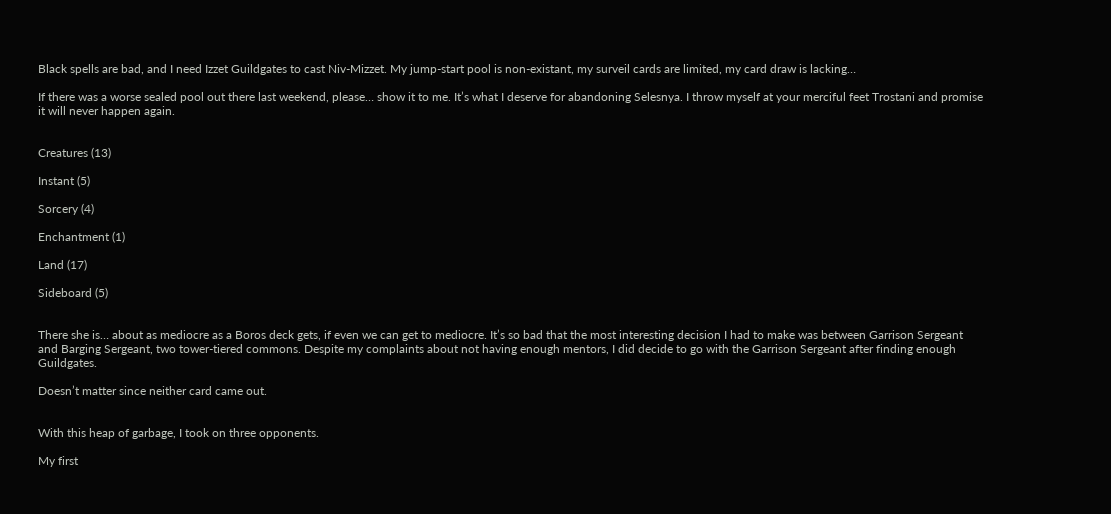Black spells are bad, and I need Izzet Guildgates to cast Niv-Mizzet. My jump-start pool is non-existant, my surveil cards are limited, my card draw is lacking…

If there was a worse sealed pool out there last weekend, please… show it to me. It’s what I deserve for abandoning Selesnya. I throw myself at your merciful feet Trostani and promise it will never happen again.


Creatures (13)

Instant (5)

Sorcery (4)

Enchantment (1)

Land (17)

Sideboard (5)


There she is… about as mediocre as a Boros deck gets, if even we can get to mediocre. It’s so bad that the most interesting decision I had to make was between Garrison Sergeant and Barging Sergeant, two tower-tiered commons. Despite my complaints about not having enough mentors, I did decide to go with the Garrison Sergeant after finding enough Guildgates.

Doesn’t matter since neither card came out.


With this heap of garbage, I took on three opponents.

My first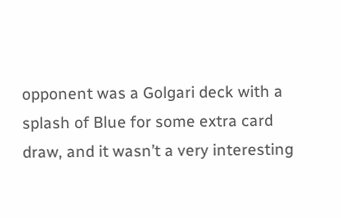opponent was a Golgari deck with a splash of Blue for some extra card draw, and it wasn’t a very interesting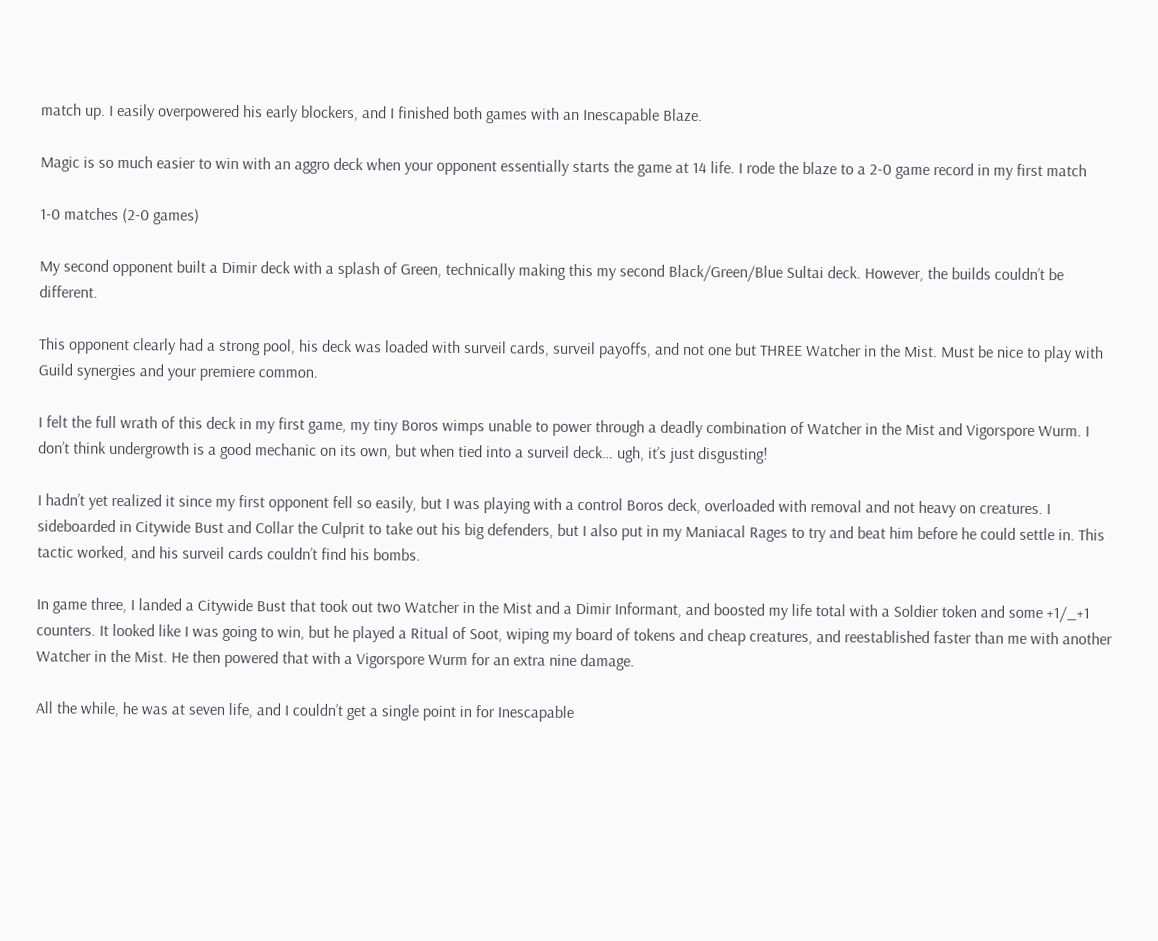match up. I easily overpowered his early blockers, and I finished both games with an Inescapable Blaze.

Magic is so much easier to win with an aggro deck when your opponent essentially starts the game at 14 life. I rode the blaze to a 2-0 game record in my first match

1-0 matches (2-0 games)

My second opponent built a Dimir deck with a splash of Green, technically making this my second Black/Green/Blue Sultai deck. However, the builds couldn’t be different.

This opponent clearly had a strong pool, his deck was loaded with surveil cards, surveil payoffs, and not one but THREE Watcher in the Mist. Must be nice to play with Guild synergies and your premiere common.

I felt the full wrath of this deck in my first game, my tiny Boros wimps unable to power through a deadly combination of Watcher in the Mist and Vigorspore Wurm. I don’t think undergrowth is a good mechanic on its own, but when tied into a surveil deck… ugh, it’s just disgusting!

I hadn’t yet realized it since my first opponent fell so easily, but I was playing with a control Boros deck, overloaded with removal and not heavy on creatures. I sideboarded in Citywide Bust and Collar the Culprit to take out his big defenders, but I also put in my Maniacal Rages to try and beat him before he could settle in. This tactic worked, and his surveil cards couldn’t find his bombs.

In game three, I landed a Citywide Bust that took out two Watcher in the Mist and a Dimir Informant, and boosted my life total with a Soldier token and some +1/_+1 counters. It looked like I was going to win, but he played a Ritual of Soot, wiping my board of tokens and cheap creatures, and reestablished faster than me with another Watcher in the Mist. He then powered that with a Vigorspore Wurm for an extra nine damage.

All the while, he was at seven life, and I couldn’t get a single point in for Inescapable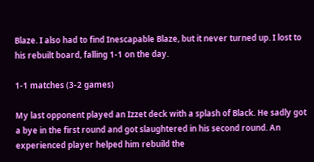Blaze. I also had to find Inescapable Blaze, but it never turned up. I lost to his rebuilt board, falling 1-1 on the day.

1-1 matches (3-2 games)

My last opponent played an Izzet deck with a splash of Black. He sadly got a bye in the first round and got slaughtered in his second round. An experienced player helped him rebuild the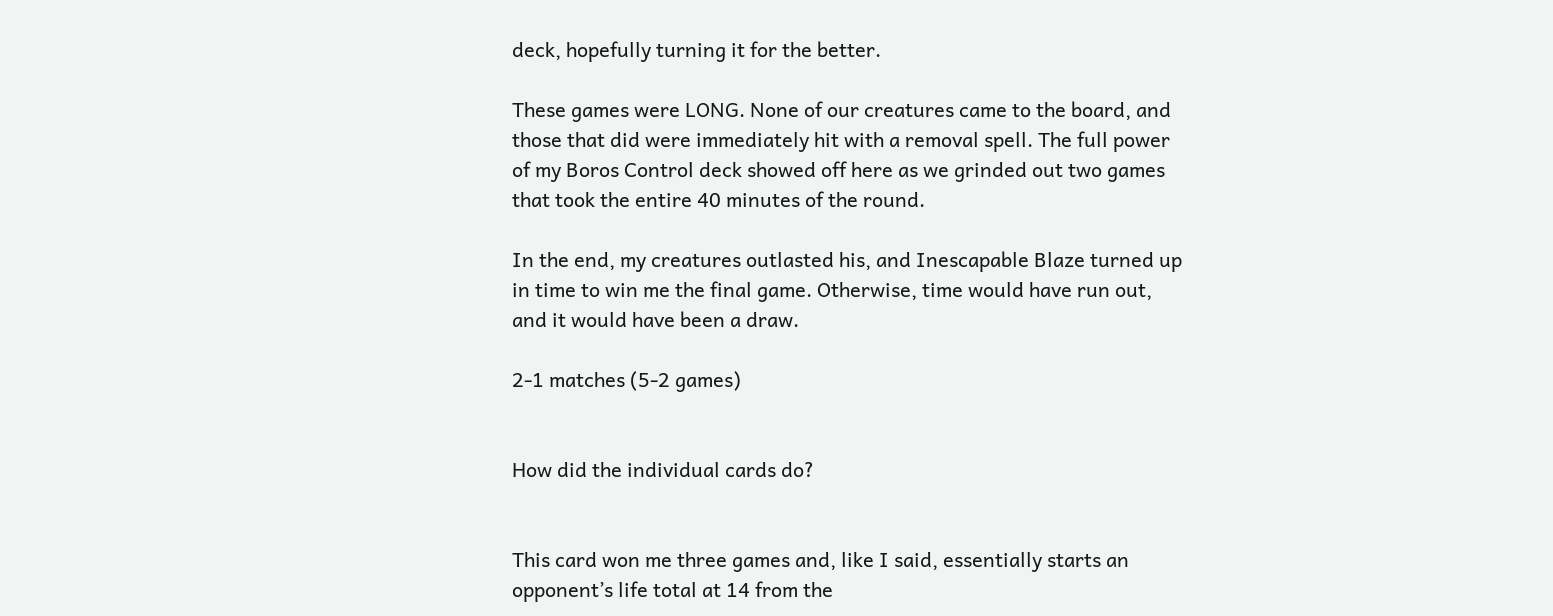deck, hopefully turning it for the better.

These games were LONG. None of our creatures came to the board, and those that did were immediately hit with a removal spell. The full power of my Boros Control deck showed off here as we grinded out two games that took the entire 40 minutes of the round.

In the end, my creatures outlasted his, and Inescapable Blaze turned up in time to win me the final game. Otherwise, time would have run out, and it would have been a draw.

2-1 matches (5-2 games)


How did the individual cards do?


This card won me three games and, like I said, essentially starts an opponent’s life total at 14 from the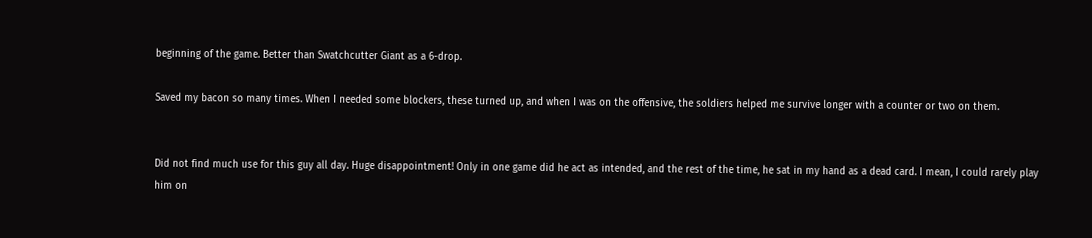beginning of the game. Better than Swatchcutter Giant as a 6-drop.

Saved my bacon so many times. When I needed some blockers, these turned up, and when I was on the offensive, the soldiers helped me survive longer with a counter or two on them.


Did not find much use for this guy all day. Huge disappointment! Only in one game did he act as intended, and the rest of the time, he sat in my hand as a dead card. I mean, I could rarely play him on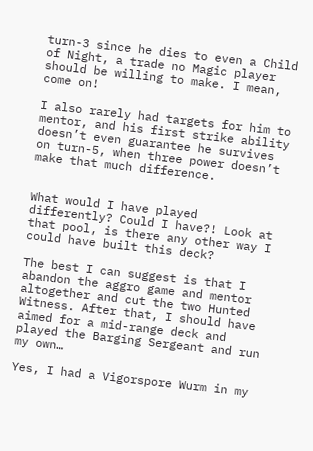turn-3 since he dies to even a Child of Night, a trade no Magic player should be willing to make. I mean, come on!

I also rarely had targets for him to mentor, and his first strike ability doesn’t even guarantee he survives on turn-5, when three power doesn’t make that much difference.


What would I have played differently? Could I have?! Look at that pool, is there any other way I could have built this deck?

The best I can suggest is that I abandon the aggro game and mentor altogether and cut the two Hunted Witness. After that, I should have aimed for a mid-range deck and played the Barging Sergeant and run my own…

Yes, I had a Vigorspore Wurm in my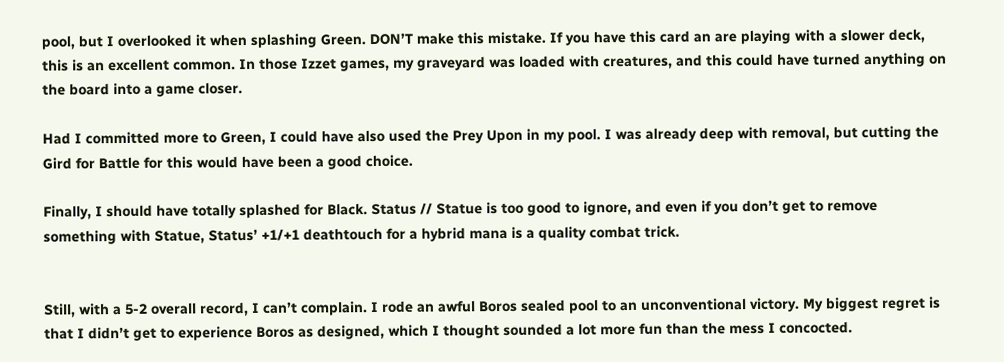pool, but I overlooked it when splashing Green. DON’T make this mistake. If you have this card an are playing with a slower deck, this is an excellent common. In those Izzet games, my graveyard was loaded with creatures, and this could have turned anything on the board into a game closer.

Had I committed more to Green, I could have also used the Prey Upon in my pool. I was already deep with removal, but cutting the Gird for Battle for this would have been a good choice.

Finally, I should have totally splashed for Black. Status // Statue is too good to ignore, and even if you don’t get to remove something with Statue, Status’ +1/+1 deathtouch for a hybrid mana is a quality combat trick.


Still, with a 5-2 overall record, I can’t complain. I rode an awful Boros sealed pool to an unconventional victory. My biggest regret is that I didn’t get to experience Boros as designed, which I thought sounded a lot more fun than the mess I concocted.